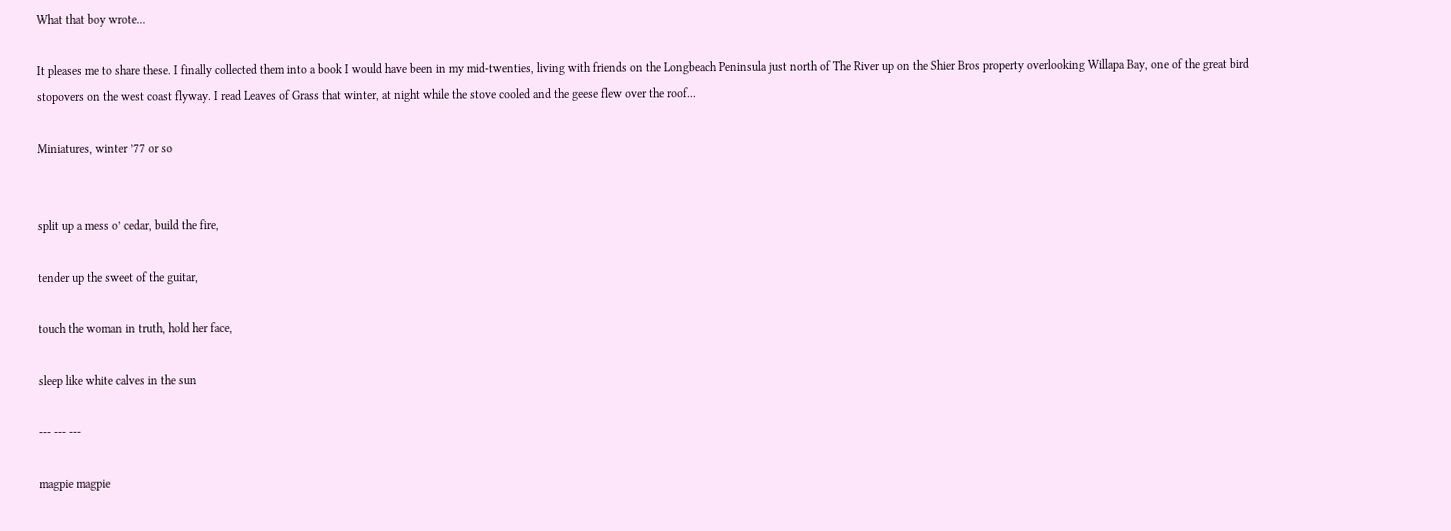What that boy wrote...

It pleases me to share these. I finally collected them into a book I would have been in my mid-twenties, living with friends on the Longbeach Peninsula just north of The River up on the Shier Bros property overlooking Willapa Bay, one of the great bird stopovers on the west coast flyway. I read Leaves of Grass that winter, at night while the stove cooled and the geese flew over the roof...

Miniatures, winter ’77 or so


split up a mess o’ cedar, build the fire,

tender up the sweet of the guitar,

touch the woman in truth, hold her face,

sleep like white calves in the sun

--- --- ---

magpie magpie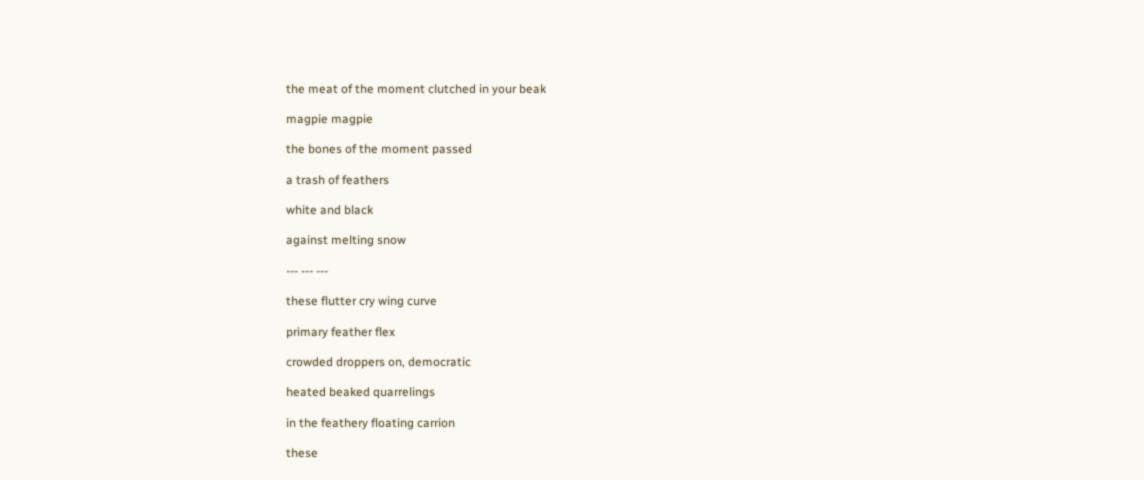the meat of the moment clutched in your beak

magpie magpie

the bones of the moment passed

a trash of feathers

white and black

against melting snow

--- --- ---

these flutter cry wing curve

primary feather flex

crowded droppers on, democratic

heated beaked quarrelings

in the feathery floating carrion

these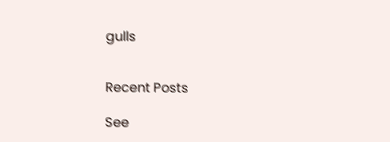gulls


Recent Posts

See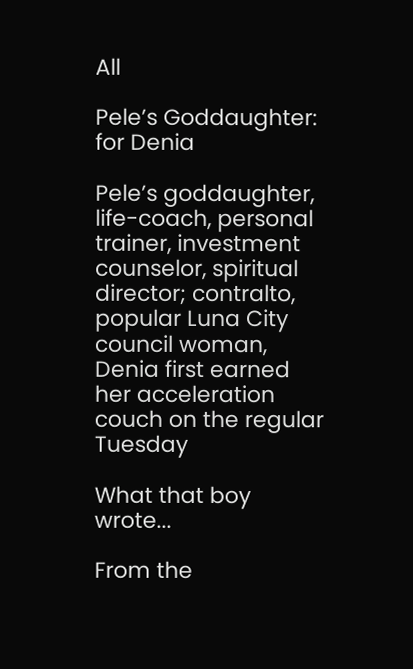All

Pele’s Goddaughter: for Denia

Pele’s goddaughter, life-coach, personal trainer, investment counselor, spiritual director; contralto, popular Luna City council woman, Denia first earned her acceleration couch on the regular Tuesday

What that boy wrote...

From the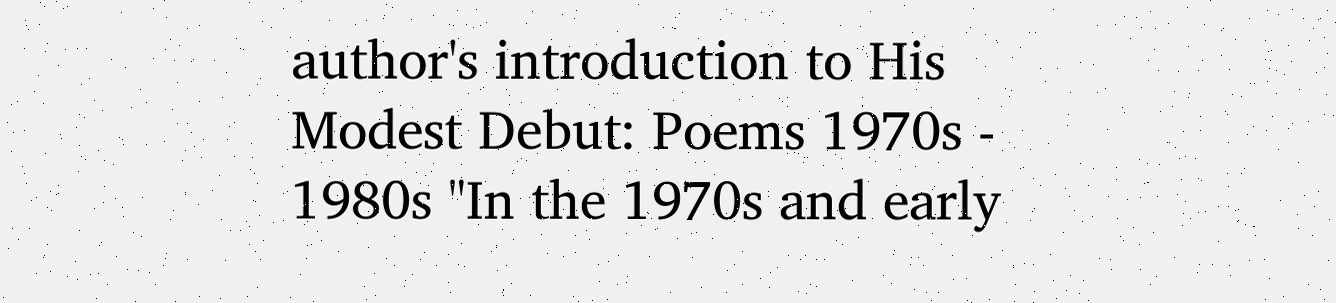author's introduction to His Modest Debut: Poems 1970s - 1980s "In the 1970s and early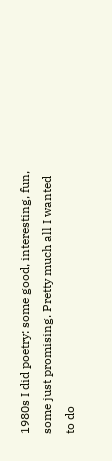1980s I did poetry: some good, interesting, fun, some just promising. Pretty much all I wanted to do